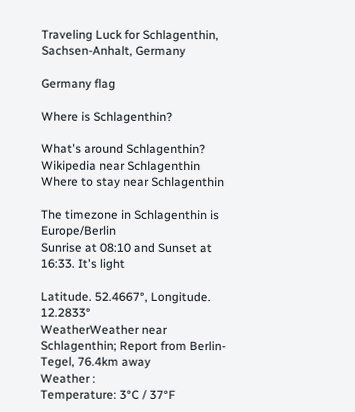Traveling Luck for Schlagenthin, Sachsen-Anhalt, Germany

Germany flag

Where is Schlagenthin?

What's around Schlagenthin?
Wikipedia near Schlagenthin
Where to stay near Schlagenthin

The timezone in Schlagenthin is Europe/Berlin
Sunrise at 08:10 and Sunset at 16:33. It's light

Latitude. 52.4667°, Longitude. 12.2833°
WeatherWeather near Schlagenthin; Report from Berlin-Tegel, 76.4km away
Weather :
Temperature: 3°C / 37°F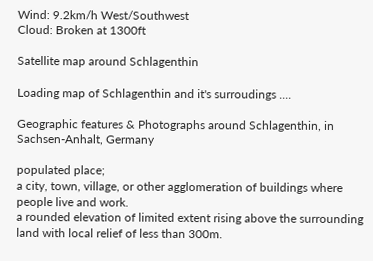Wind: 9.2km/h West/Southwest
Cloud: Broken at 1300ft

Satellite map around Schlagenthin

Loading map of Schlagenthin and it's surroudings ....

Geographic features & Photographs around Schlagenthin, in Sachsen-Anhalt, Germany

populated place;
a city, town, village, or other agglomeration of buildings where people live and work.
a rounded elevation of limited extent rising above the surrounding land with local relief of less than 300m.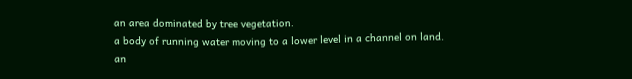an area dominated by tree vegetation.
a body of running water moving to a lower level in a channel on land.
an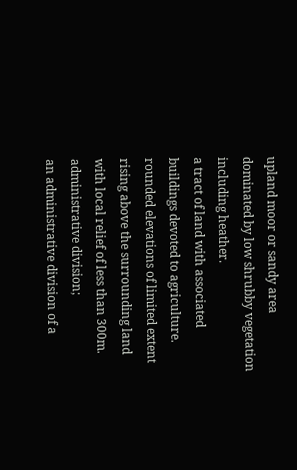upland moor or sandy area dominated by low shrubby vegetation including heather.
a tract of land with associated buildings devoted to agriculture.
rounded elevations of limited extent rising above the surrounding land with local relief of less than 300m.
administrative division;
an administrative division of a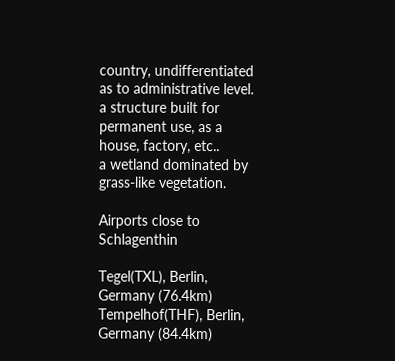country, undifferentiated as to administrative level.
a structure built for permanent use, as a house, factory, etc..
a wetland dominated by grass-like vegetation.

Airports close to Schlagenthin

Tegel(TXL), Berlin, Germany (76.4km)
Tempelhof(THF), Berlin, Germany (84.4km)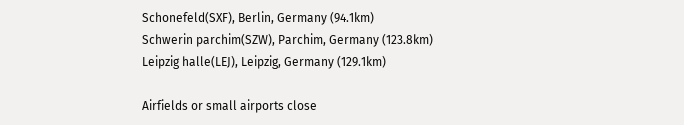Schonefeld(SXF), Berlin, Germany (94.1km)
Schwerin parchim(SZW), Parchim, Germany (123.8km)
Leipzig halle(LEJ), Leipzig, Germany (129.1km)

Airfields or small airports close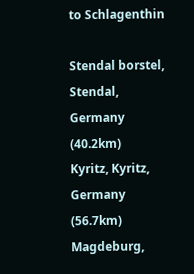to Schlagenthin

Stendal borstel, Stendal, Germany (40.2km)
Kyritz, Kyritz, Germany (56.7km)
Magdeburg,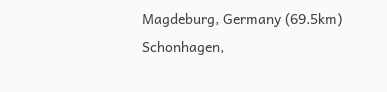Magdeburg, Germany (69.5km)
Schonhagen,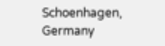Schoenhagen, Germany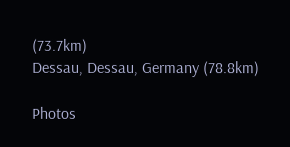(73.7km)
Dessau, Dessau, Germany (78.8km)

Photos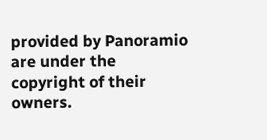provided by Panoramio are under the copyright of their owners.